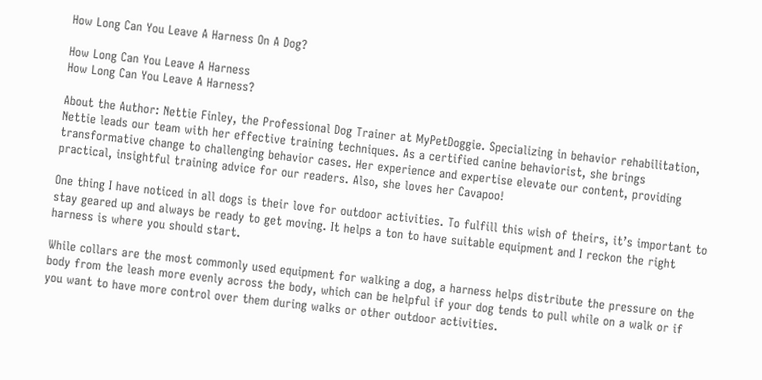How Long Can You Leave A Harness On A Dog?

How Long Can You Leave A Harness
How Long Can You Leave A Harness?

About the Author: Nettie Finley, the Professional Dog Trainer at MyPetDoggie. Specializing in behavior rehabilitation, Nettie leads our team with her effective training techniques. As a certified canine behaviorist, she brings transformative change to challenging behavior cases. Her experience and expertise elevate our content, providing practical, insightful training advice for our readers. Also, she loves her Cavapoo!

One thing I have noticed in all dogs is their love for outdoor activities. To fulfill this wish of theirs, it’s important to stay geared up and always be ready to get moving. It helps a ton to have suitable equipment and I reckon the right harness is where you should start.

While collars are the most commonly used equipment for walking a dog, a harness helps distribute the pressure on the body from the leash more evenly across the body, which can be helpful if your dog tends to pull while on a walk or if you want to have more control over them during walks or other outdoor activities.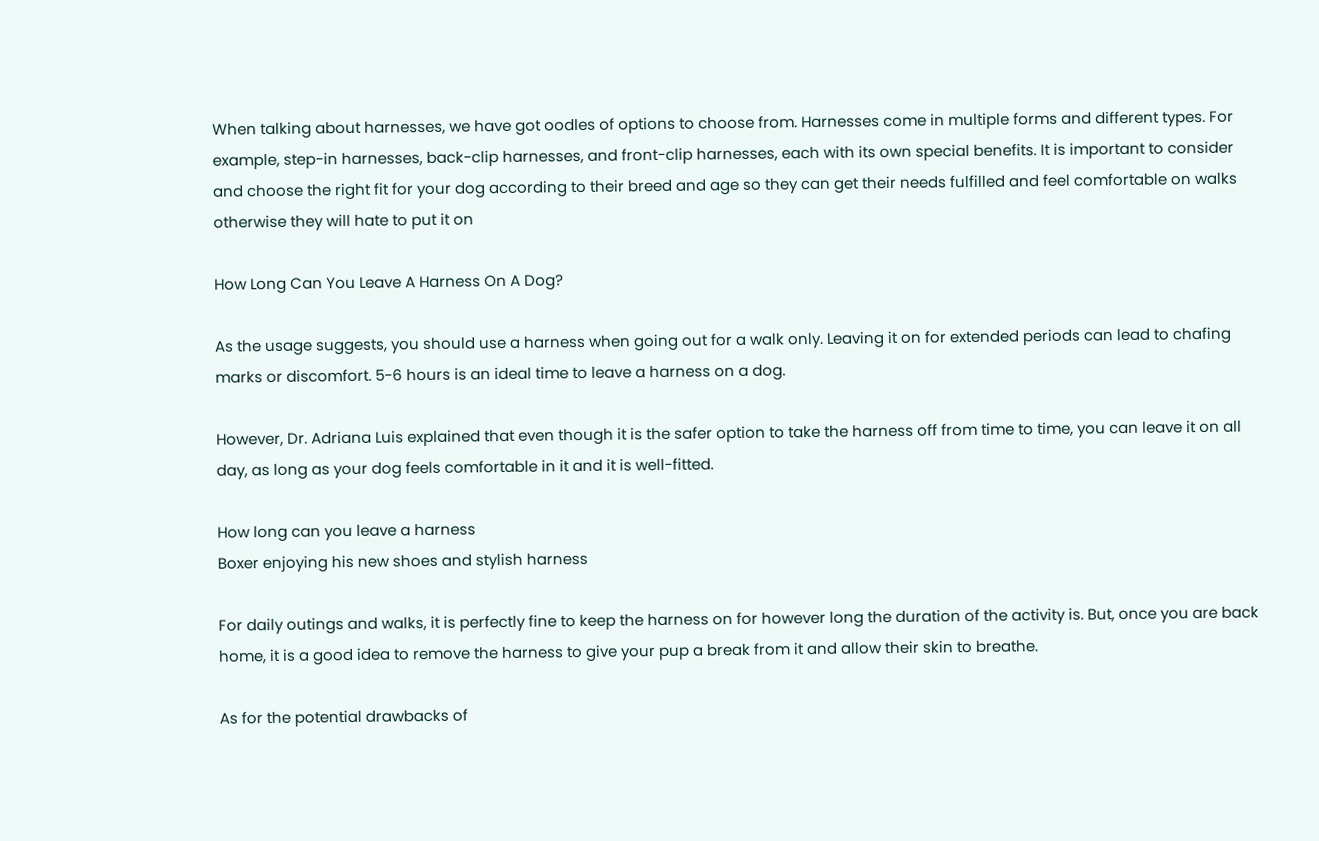When talking about harnesses, we have got oodles of options to choose from. Harnesses come in multiple forms and different types. For example, step-in harnesses, back-clip harnesses, and front-clip harnesses, each with its own special benefits. It is important to consider and choose the right fit for your dog according to their breed and age so they can get their needs fulfilled and feel comfortable on walks otherwise they will hate to put it on

How Long Can You Leave A Harness On A Dog?

As the usage suggests, you should use a harness when going out for a walk only. Leaving it on for extended periods can lead to chafing marks or discomfort. 5-6 hours is an ideal time to leave a harness on a dog.

However, Dr. Adriana Luis explained that even though it is the safer option to take the harness off from time to time, you can leave it on all day, as long as your dog feels comfortable in it and it is well-fitted.

How long can you leave a harness
Boxer enjoying his new shoes and stylish harness

For daily outings and walks, it is perfectly fine to keep the harness on for however long the duration of the activity is. But, once you are back home, it is a good idea to remove the harness to give your pup a break from it and allow their skin to breathe.

As for the potential drawbacks of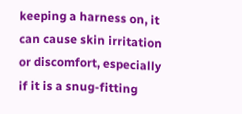keeping a harness on, it can cause skin irritation or discomfort, especially if it is a snug-fitting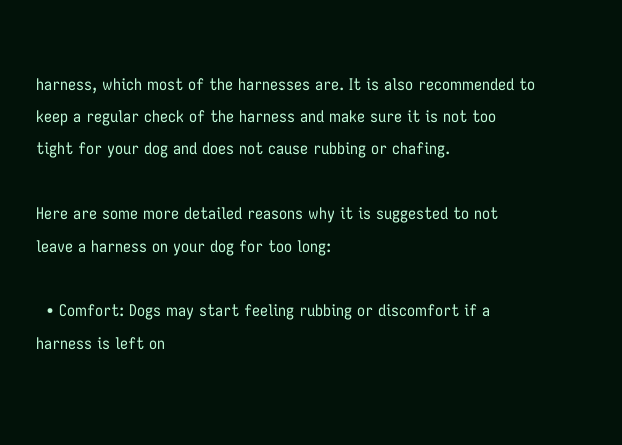harness, which most of the harnesses are. It is also recommended to keep a regular check of the harness and make sure it is not too tight for your dog and does not cause rubbing or chafing.

Here are some more detailed reasons why it is suggested to not leave a harness on your dog for too long:

  • Comfort: Dogs may start feeling rubbing or discomfort if a harness is left on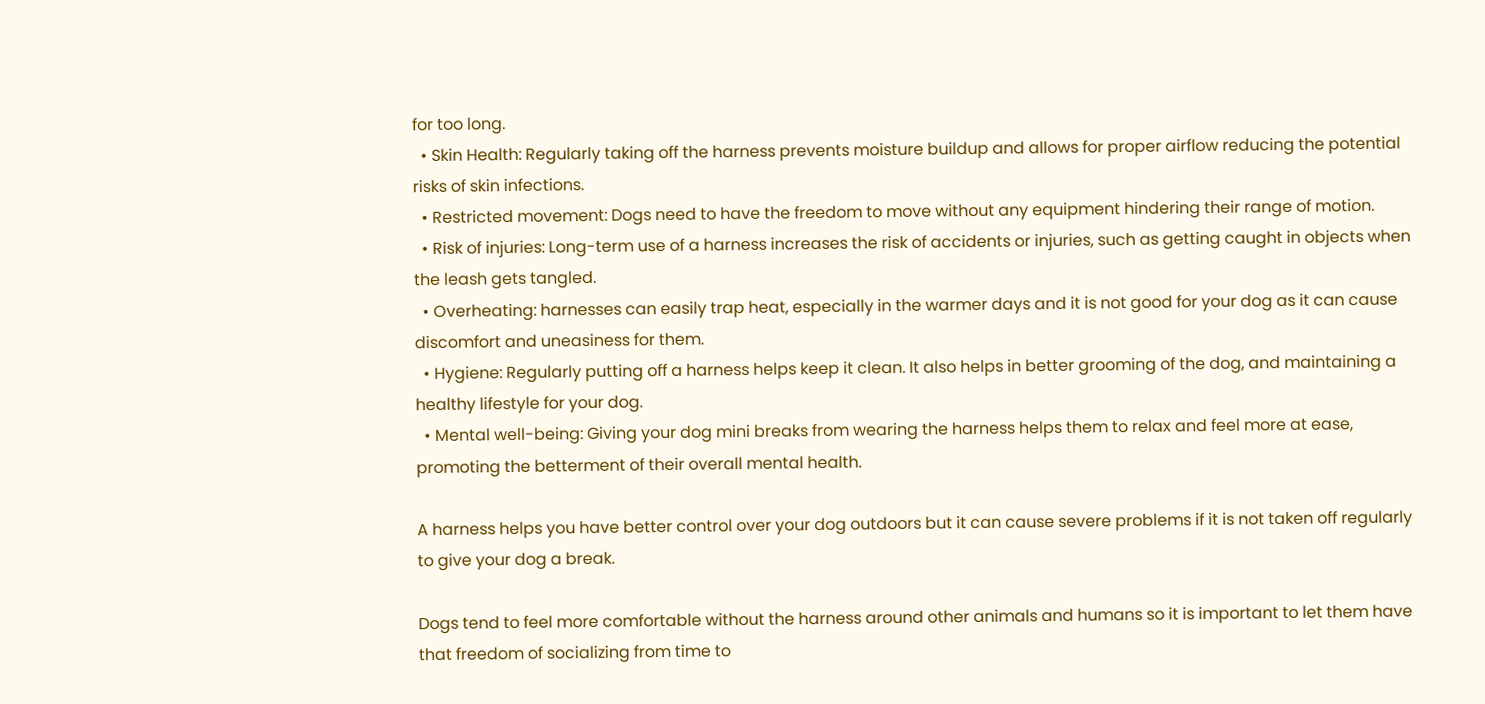for too long.
  • Skin Health: Regularly taking off the harness prevents moisture buildup and allows for proper airflow reducing the potential risks of skin infections.
  • Restricted movement: Dogs need to have the freedom to move without any equipment hindering their range of motion.
  • Risk of injuries: Long-term use of a harness increases the risk of accidents or injuries, such as getting caught in objects when the leash gets tangled.
  • Overheating: harnesses can easily trap heat, especially in the warmer days and it is not good for your dog as it can cause discomfort and uneasiness for them.
  • Hygiene: Regularly putting off a harness helps keep it clean. It also helps in better grooming of the dog, and maintaining a healthy lifestyle for your dog.
  • Mental well-being: Giving your dog mini breaks from wearing the harness helps them to relax and feel more at ease, promoting the betterment of their overall mental health.

A harness helps you have better control over your dog outdoors but it can cause severe problems if it is not taken off regularly to give your dog a break.

Dogs tend to feel more comfortable without the harness around other animals and humans so it is important to let them have that freedom of socializing from time to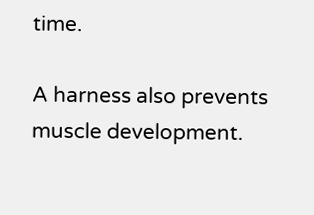time.

A harness also prevents muscle development.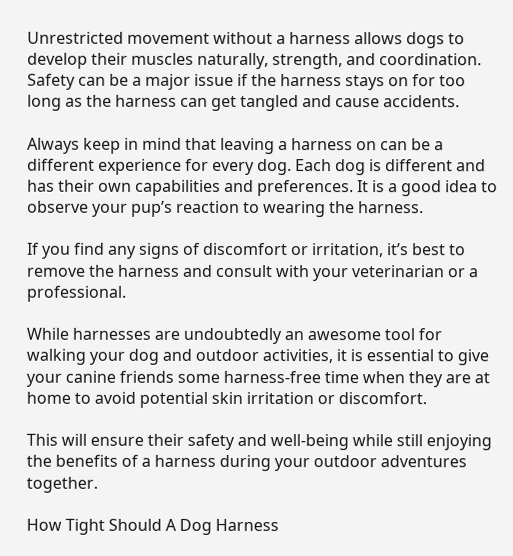Unrestricted movement without a harness allows dogs to develop their muscles naturally, strength, and coordination. Safety can be a major issue if the harness stays on for too long as the harness can get tangled and cause accidents.

Always keep in mind that leaving a harness on can be a different experience for every dog. Each dog is different and has their own capabilities and preferences. It is a good idea to observe your pup’s reaction to wearing the harness.

If you find any signs of discomfort or irritation, it’s best to remove the harness and consult with your veterinarian or a professional.

While harnesses are undoubtedly an awesome tool for walking your dog and outdoor activities, it is essential to give your canine friends some harness-free time when they are at home to avoid potential skin irritation or discomfort.

This will ensure their safety and well-being while still enjoying the benefits of a harness during your outdoor adventures together.

How Tight Should A Dog Harness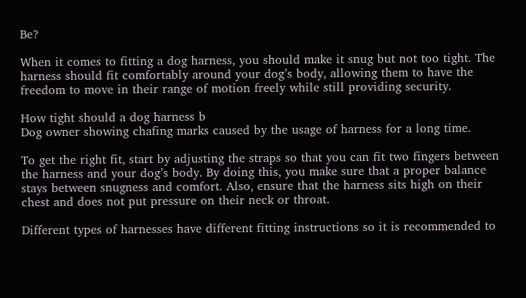Be?

When it comes to fitting a dog harness, you should make it snug but not too tight. The harness should fit comfortably around your dog’s body, allowing them to have the freedom to move in their range of motion freely while still providing security.

How tight should a dog harness b
Dog owner showing chafing marks caused by the usage of harness for a long time.

To get the right fit, start by adjusting the straps so that you can fit two fingers between the harness and your dog’s body. By doing this, you make sure that a proper balance stays between snugness and comfort. Also, ensure that the harness sits high on their chest and does not put pressure on their neck or throat.

Different types of harnesses have different fitting instructions so it is recommended to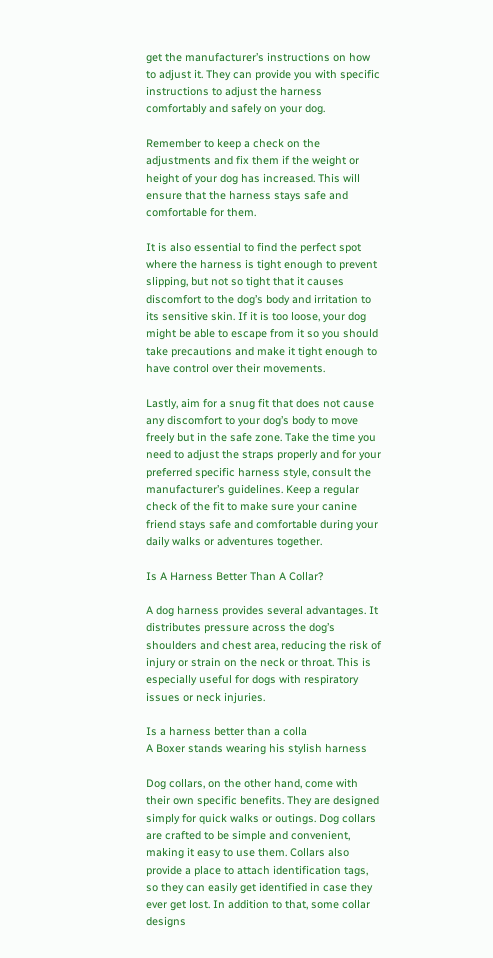get the manufacturer’s instructions on how to adjust it. They can provide you with specific instructions to adjust the harness comfortably and safely on your dog.

Remember to keep a check on the adjustments and fix them if the weight or height of your dog has increased. This will ensure that the harness stays safe and comfortable for them.

It is also essential to find the perfect spot where the harness is tight enough to prevent slipping, but not so tight that it causes discomfort to the dog’s body and irritation to its sensitive skin. If it is too loose, your dog might be able to escape from it so you should take precautions and make it tight enough to have control over their movements.

Lastly, aim for a snug fit that does not cause any discomfort to your dog’s body to move freely but in the safe zone. Take the time you need to adjust the straps properly and for your preferred specific harness style, consult the manufacturer’s guidelines. Keep a regular check of the fit to make sure your canine friend stays safe and comfortable during your daily walks or adventures together.

Is A Harness Better Than A Collar?

A dog harness provides several advantages. It distributes pressure across the dog’s shoulders and chest area, reducing the risk of injury or strain on the neck or throat. This is especially useful for dogs with respiratory issues or neck injuries.

Is a harness better than a colla
A Boxer stands wearing his stylish harness

Dog collars, on the other hand, come with their own specific benefits. They are designed simply for quick walks or outings. Dog collars are crafted to be simple and convenient, making it easy to use them. Collars also provide a place to attach identification tags, so they can easily get identified in case they ever get lost. In addition to that, some collar designs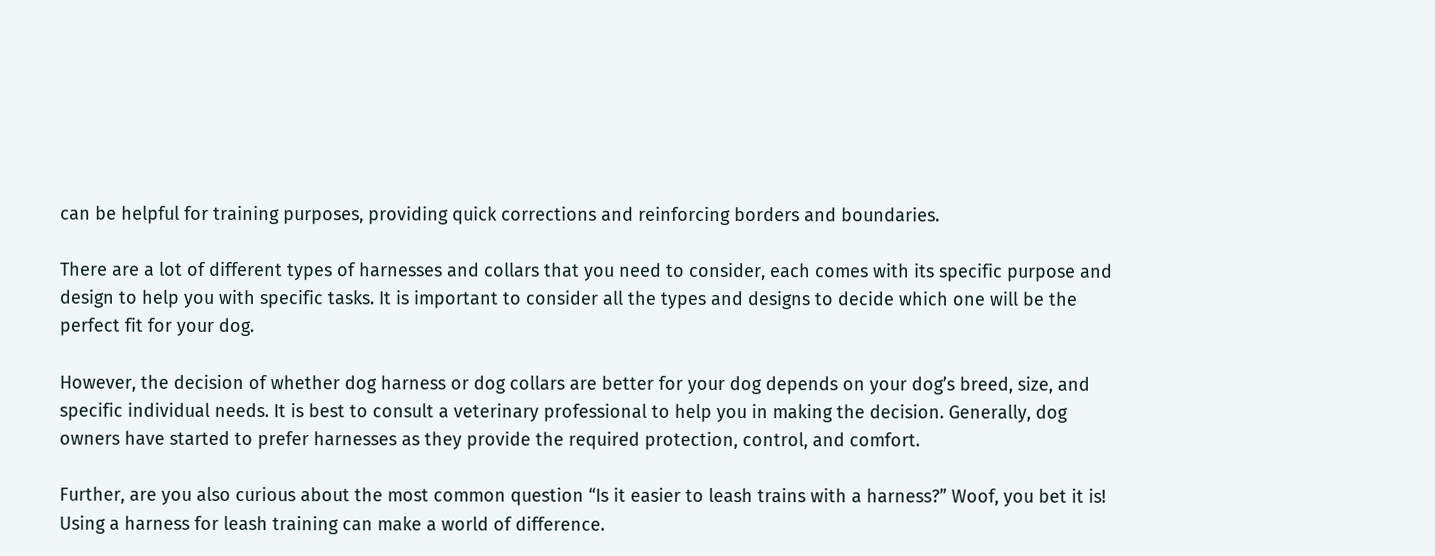can be helpful for training purposes, providing quick corrections and reinforcing borders and boundaries.

There are a lot of different types of harnesses and collars that you need to consider, each comes with its specific purpose and design to help you with specific tasks. It is important to consider all the types and designs to decide which one will be the perfect fit for your dog.

However, the decision of whether dog harness or dog collars are better for your dog depends on your dog’s breed, size, and specific individual needs. It is best to consult a veterinary professional to help you in making the decision. Generally, dog owners have started to prefer harnesses as they provide the required protection, control, and comfort.

Further, are you also curious about the most common question “Is it easier to leash trains with a harness?” Woof, you bet it is! Using a harness for leash training can make a world of difference.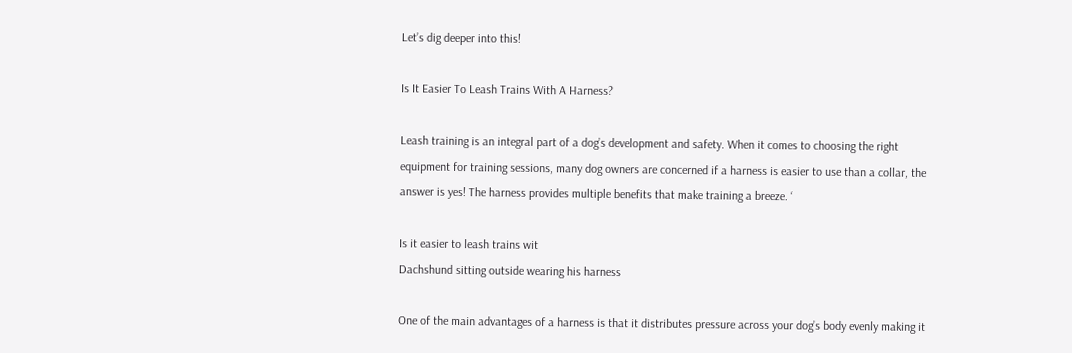Let’s dig deeper into this!

Is It Easier To Leash Trains With A Harness?

Leash training is an integral part of a dog’s development and safety. When it comes to choosing the right equipment for training sessions, many dog owners are concerned if a harness is easier to use than a collar, the answer is yes! The harness provides multiple benefits that make training a breeze. ‘

Is it easier to leash trains wit
Dachshund sitting outside wearing his harness

One of the main advantages of a harness is that it distributes pressure across your dog’s body evenly making it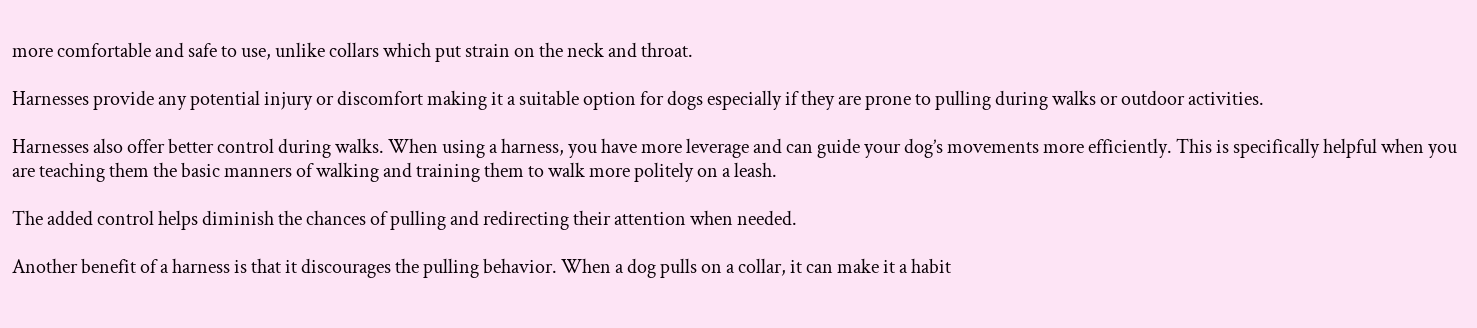more comfortable and safe to use, unlike collars which put strain on the neck and throat.

Harnesses provide any potential injury or discomfort making it a suitable option for dogs especially if they are prone to pulling during walks or outdoor activities.

Harnesses also offer better control during walks. When using a harness, you have more leverage and can guide your dog’s movements more efficiently. This is specifically helpful when you are teaching them the basic manners of walking and training them to walk more politely on a leash.

The added control helps diminish the chances of pulling and redirecting their attention when needed.

Another benefit of a harness is that it discourages the pulling behavior. When a dog pulls on a collar, it can make it a habit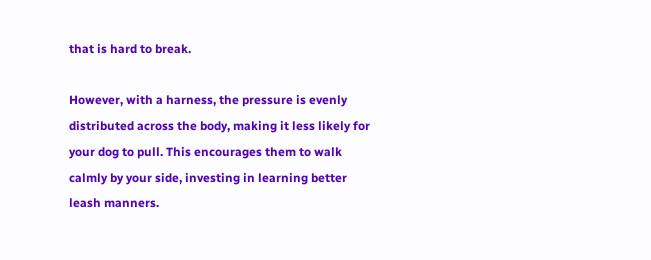that is hard to break.

However, with a harness, the pressure is evenly distributed across the body, making it less likely for your dog to pull. This encourages them to walk calmly by your side, investing in learning better leash manners.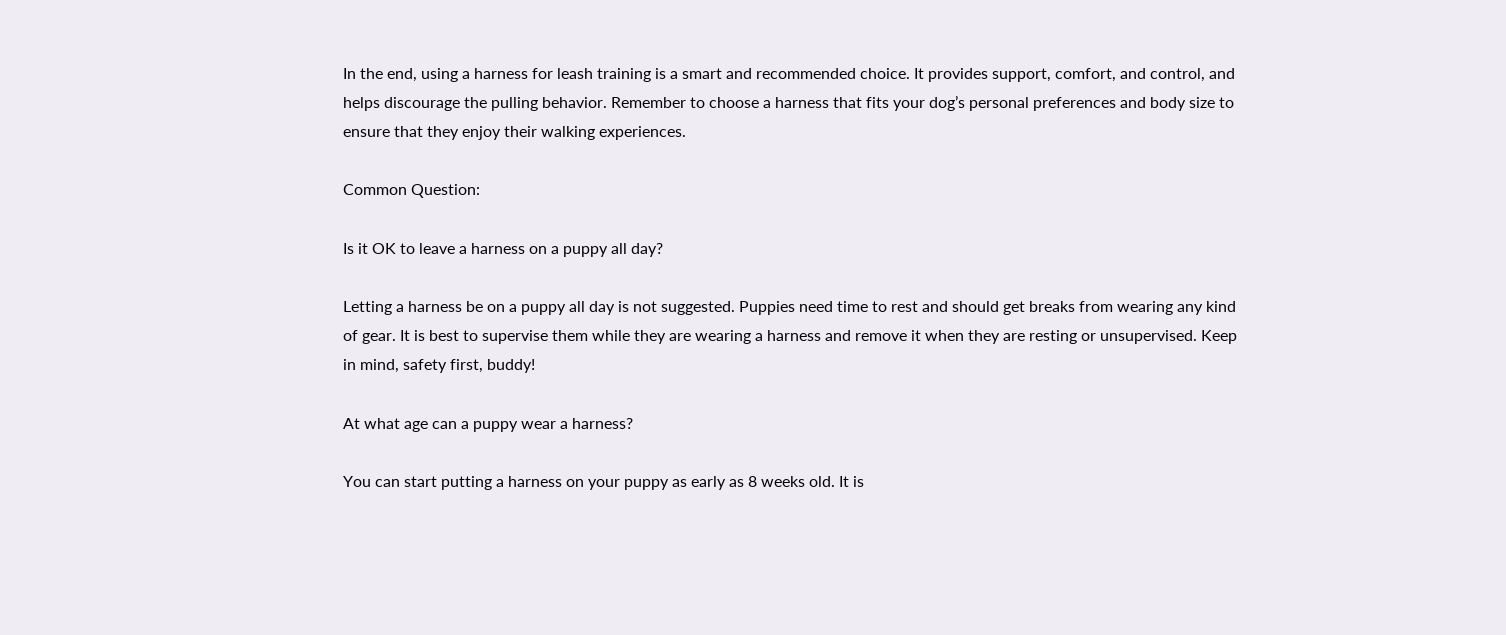In the end, using a harness for leash training is a smart and recommended choice. It provides support, comfort, and control, and helps discourage the pulling behavior. Remember to choose a harness that fits your dog’s personal preferences and body size to ensure that they enjoy their walking experiences.

Common Question:

Is it OK to leave a harness on a puppy all day?

Letting a harness be on a puppy all day is not suggested. Puppies need time to rest and should get breaks from wearing any kind of gear. It is best to supervise them while they are wearing a harness and remove it when they are resting or unsupervised. Keep in mind, safety first, buddy!

At what age can a puppy wear a harness?

You can start putting a harness on your puppy as early as 8 weeks old. It is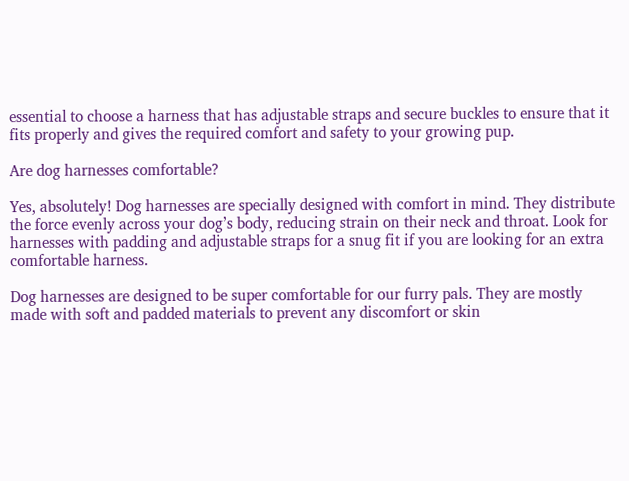essential to choose a harness that has adjustable straps and secure buckles to ensure that it fits properly and gives the required comfort and safety to your growing pup.

Are dog harnesses comfortable?

Yes, absolutely! Dog harnesses are specially designed with comfort in mind. They distribute the force evenly across your dog’s body, reducing strain on their neck and throat. Look for harnesses with padding and adjustable straps for a snug fit if you are looking for an extra comfortable harness.

Dog harnesses are designed to be super comfortable for our furry pals. They are mostly made with soft and padded materials to prevent any discomfort or skin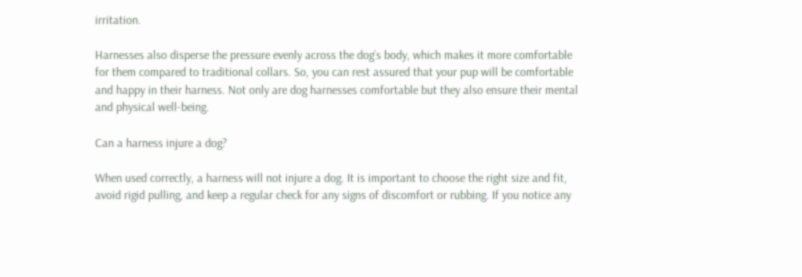irritation.

Harnesses also disperse the pressure evenly across the dog’s body, which makes it more comfortable for them compared to traditional collars. So, you can rest assured that your pup will be comfortable and happy in their harness. Not only are dog harnesses comfortable but they also ensure their mental and physical well-being.

Can a harness injure a dog?

When used correctly, a harness will not injure a dog. It is important to choose the right size and fit, avoid rigid pulling, and keep a regular check for any signs of discomfort or rubbing. If you notice any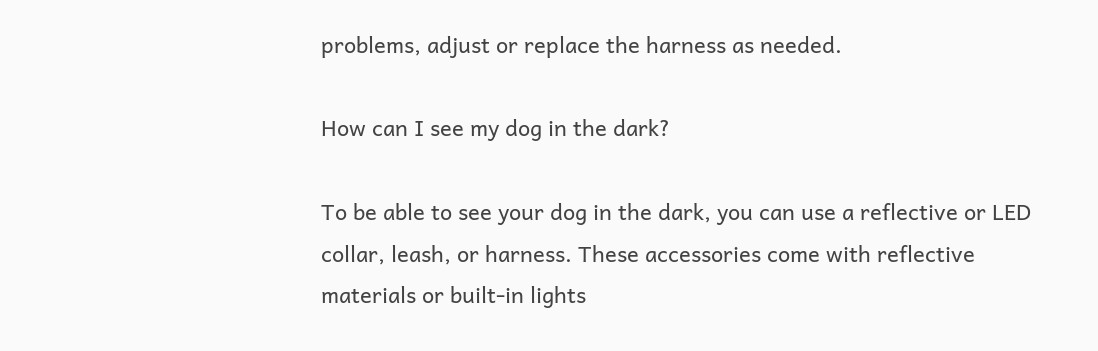problems, adjust or replace the harness as needed.

How can I see my dog in the dark?

To be able to see your dog in the dark, you can use a reflective or LED collar, leash, or harness. These accessories come with reflective materials or built-in lights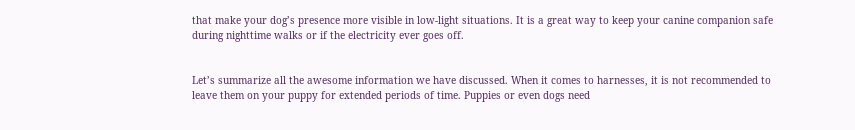that make your dog’s presence more visible in low-light situations. It is a great way to keep your canine companion safe during nighttime walks or if the electricity ever goes off.


Let’s summarize all the awesome information we have discussed. When it comes to harnesses, it is not recommended to leave them on your puppy for extended periods of time. Puppies or even dogs need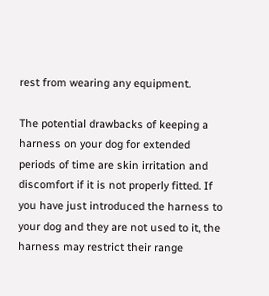rest from wearing any equipment.

The potential drawbacks of keeping a harness on your dog for extended periods of time are skin irritation and discomfort if it is not properly fitted. If you have just introduced the harness to your dog and they are not used to it, the harness may restrict their range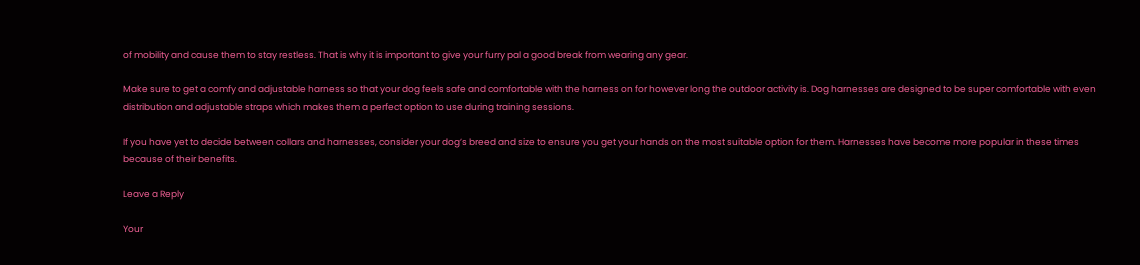of mobility and cause them to stay restless. That is why it is important to give your furry pal a good break from wearing any gear.

Make sure to get a comfy and adjustable harness so that your dog feels safe and comfortable with the harness on for however long the outdoor activity is. Dog harnesses are designed to be super comfortable with even distribution and adjustable straps which makes them a perfect option to use during training sessions.

If you have yet to decide between collars and harnesses, consider your dog’s breed and size to ensure you get your hands on the most suitable option for them. Harnesses have become more popular in these times because of their benefits.

Leave a Reply

Your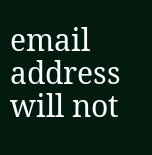email address will not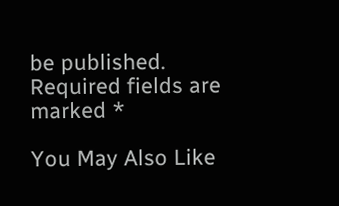be published. Required fields are marked *

You May Also Like